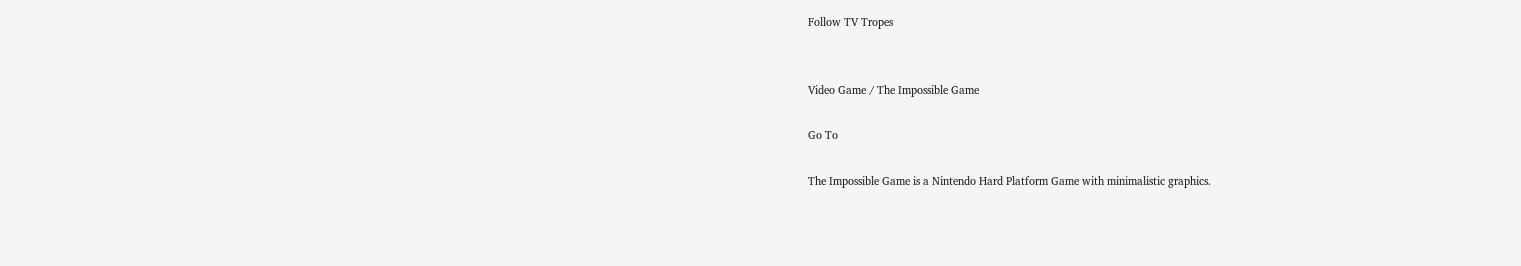Follow TV Tropes


Video Game / The Impossible Game

Go To

The Impossible Game is a Nintendo Hard Platform Game with minimalistic graphics.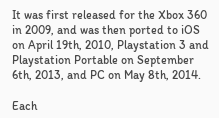It was first released for the Xbox 360 in 2009, and was then ported to iOS on April 19th, 2010, Playstation 3 and Playstation Portable on September 6th, 2013, and PC on May 8th, 2014.

Each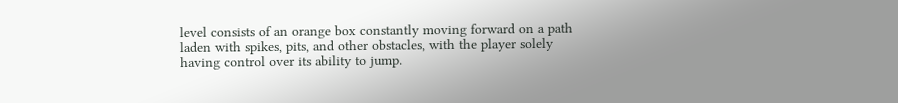level consists of an orange box constantly moving forward on a path laden with spikes, pits, and other obstacles, with the player solely having control over its ability to jump.